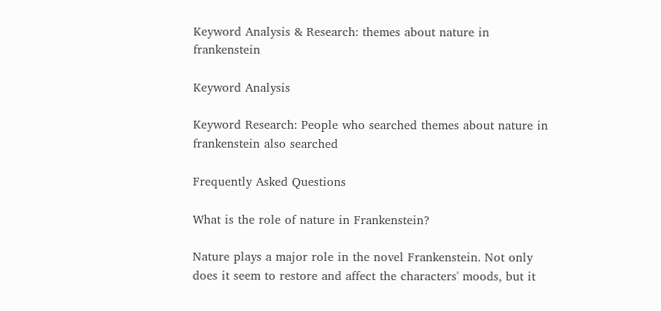Keyword Analysis & Research: themes about nature in frankenstein

Keyword Analysis

Keyword Research: People who searched themes about nature in frankenstein also searched

Frequently Asked Questions

What is the role of nature in Frankenstein?

Nature plays a major role in the novel Frankenstein. Not only does it seem to restore and affect the characters' moods, but it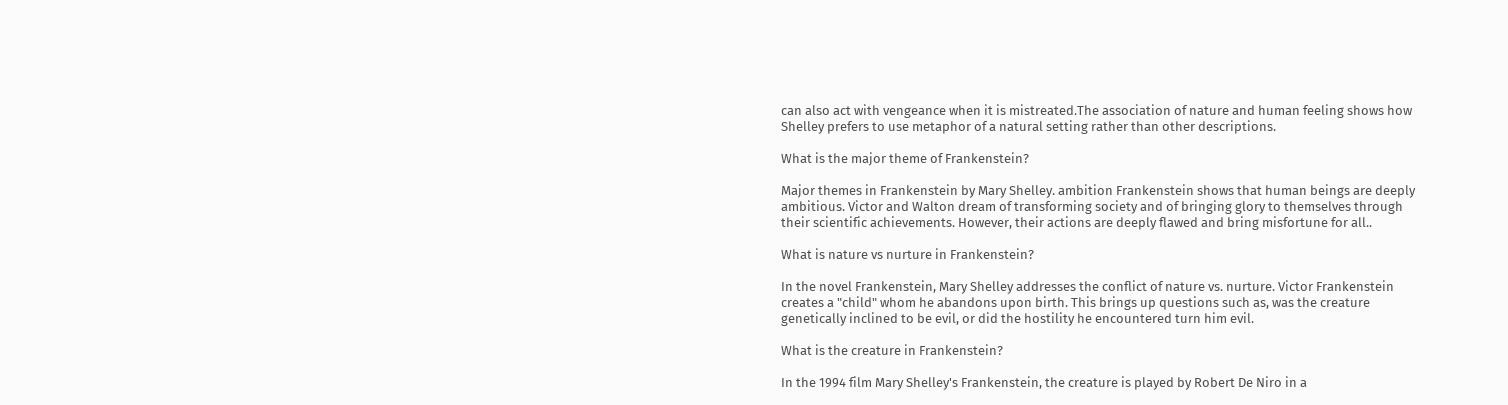can also act with vengeance when it is mistreated.The association of nature and human feeling shows how Shelley prefers to use metaphor of a natural setting rather than other descriptions.

What is the major theme of Frankenstein?

Major themes in Frankenstein by Mary Shelley. ambition Frankenstein shows that human beings are deeply ambitious. Victor and Walton dream of transforming society and of bringing glory to themselves through their scientific achievements. However, their actions are deeply flawed and bring misfortune for all..

What is nature vs nurture in Frankenstein?

In the novel Frankenstein, Mary Shelley addresses the conflict of nature vs. nurture. Victor Frankenstein creates a "child" whom he abandons upon birth. This brings up questions such as, was the creature genetically inclined to be evil, or did the hostility he encountered turn him evil.

What is the creature in Frankenstein?

In the 1994 film Mary Shelley's Frankenstein, the creature is played by Robert De Niro in a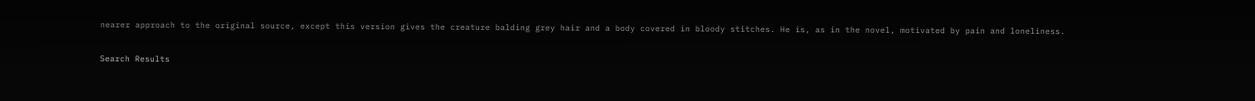nearer approach to the original source, except this version gives the creature balding grey hair and a body covered in bloody stitches. He is, as in the novel, motivated by pain and loneliness.

Search Results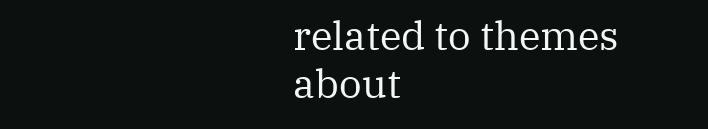related to themes about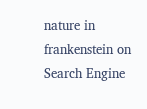nature in frankenstein on Search Engine